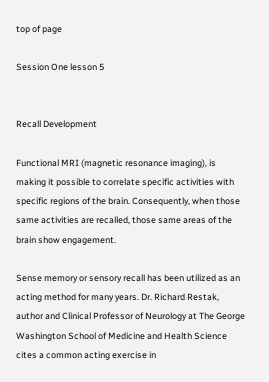top of page

Session One lesson 5


Recall Development

Functional MRI (magnetic resonance imaging), is making it possible to correlate specific activities with specific regions of the brain. Consequently, when those same activities are recalled, those same areas of the brain show engagement.

Sense memory or sensory recall has been utilized as an acting method for many years. Dr. Richard Restak, author and Clinical Professor of Neurology at The George Washington School of Medicine and Health Science cites a common acting exercise in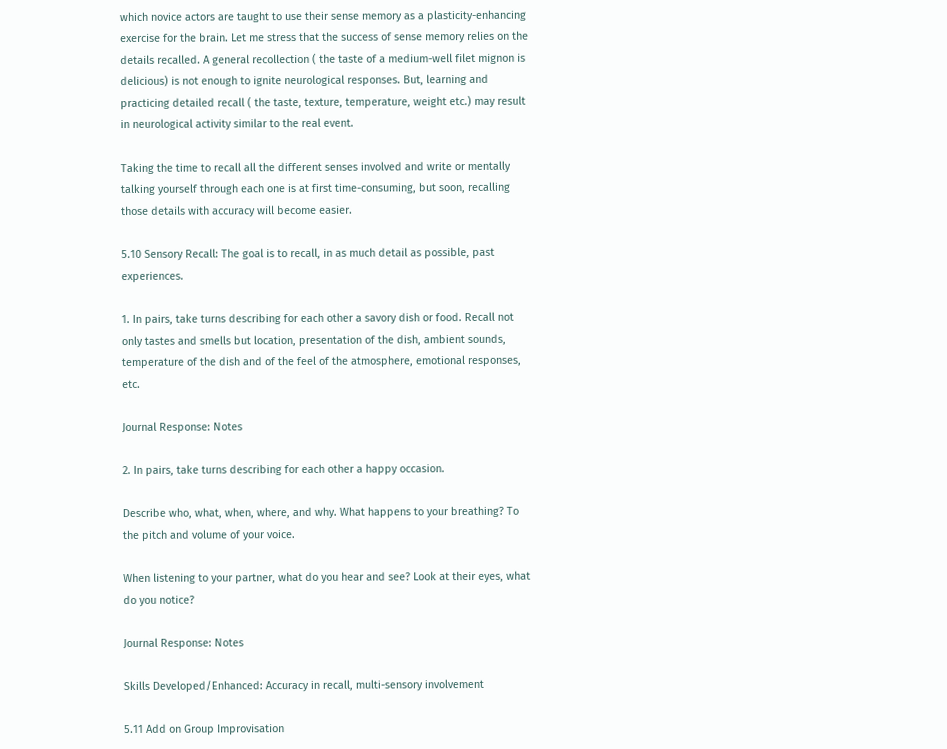which novice actors are taught to use their sense memory as a plasticity-enhancing exercise for the brain. Let me stress that the success of sense memory relies on the details recalled. A general recollection ( the taste of a medium-well filet mignon is delicious) is not enough to ignite neurological responses. But, learning and practicing detailed recall ( the taste, texture, temperature, weight etc.) may result in neurological activity similar to the real event.

Taking the time to recall all the different senses involved and write or mentally talking yourself through each one is at first time-consuming, but soon, recalling those details with accuracy will become easier.

5.10 Sensory Recall: The goal is to recall, in as much detail as possible, past experiences.

1. In pairs, take turns describing for each other a savory dish or food. Recall not only tastes and smells but location, presentation of the dish, ambient sounds, temperature of the dish and of the feel of the atmosphere, emotional responses, etc.

Journal Response: Notes

2. In pairs, take turns describing for each other a happy occasion.

Describe who, what, when, where, and why. What happens to your breathing? To the pitch and volume of your voice.

When listening to your partner, what do you hear and see? Look at their eyes, what do you notice?

Journal Response: Notes

Skills Developed/Enhanced: Accuracy in recall, multi-sensory involvement

5.11 Add on Group Improvisation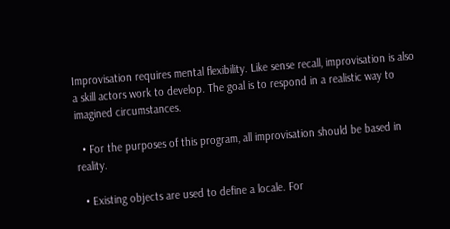Improvisation requires mental flexibility. Like sense recall, improvisation is also a skill actors work to develop. The goal is to respond in a realistic way to imagined circumstances.

  • For the purposes of this program, all improvisation should be based in reality.

  • Existing objects are used to define a locale. For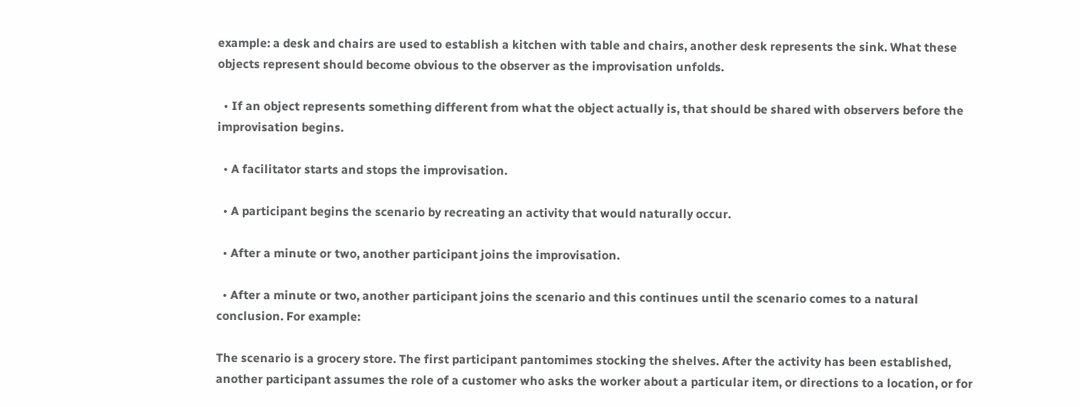example: a desk and chairs are used to establish a kitchen with table and chairs, another desk represents the sink. What these objects represent should become obvious to the observer as the improvisation unfolds.

  • If an object represents something different from what the object actually is, that should be shared with observers before the improvisation begins.

  • A facilitator starts and stops the improvisation.

  • A participant begins the scenario by recreating an activity that would naturally occur.

  • After a minute or two, another participant joins the improvisation.

  • After a minute or two, another participant joins the scenario and this continues until the scenario comes to a natural conclusion. For example:

The scenario is a grocery store. The first participant pantomimes stocking the shelves. After the activity has been established, another participant assumes the role of a customer who asks the worker about a particular item, or directions to a location, or for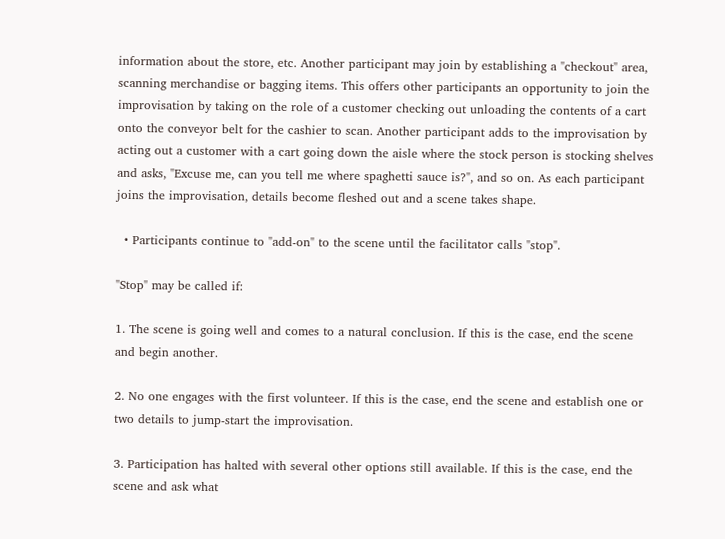information about the store, etc. Another participant may join by establishing a "checkout" area, scanning merchandise or bagging items. This offers other participants an opportunity to join the improvisation by taking on the role of a customer checking out unloading the contents of a cart onto the conveyor belt for the cashier to scan. Another participant adds to the improvisation by acting out a customer with a cart going down the aisle where the stock person is stocking shelves and asks, "Excuse me, can you tell me where spaghetti sauce is?", and so on. As each participant joins the improvisation, details become fleshed out and a scene takes shape.

  • Participants continue to "add-on" to the scene until the facilitator calls "stop".

"Stop" may be called if:

1. The scene is going well and comes to a natural conclusion. If this is the case, end the scene and begin another.

2. No one engages with the first volunteer. If this is the case, end the scene and establish one or two details to jump-start the improvisation.

3. Participation has halted with several other options still available. If this is the case, end the scene and ask what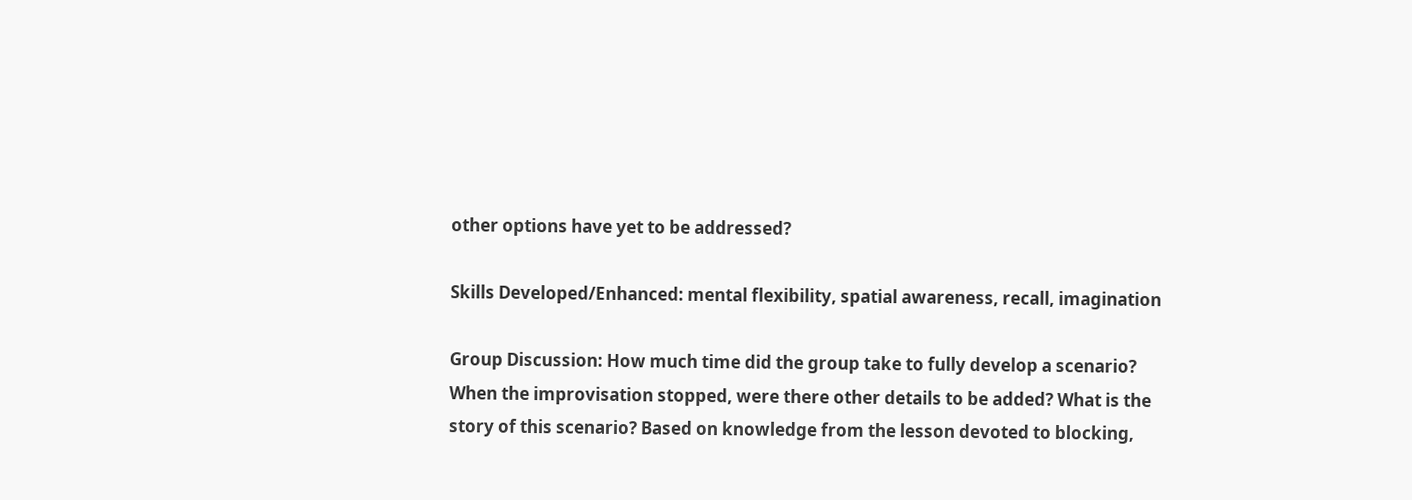other options have yet to be addressed?

Skills Developed/Enhanced: mental flexibility, spatial awareness, recall, imagination

Group Discussion: How much time did the group take to fully develop a scenario? When the improvisation stopped, were there other details to be added? What is the story of this scenario? Based on knowledge from the lesson devoted to blocking,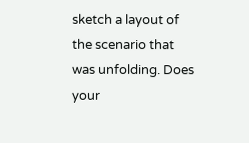sketch a layout of the scenario that was unfolding. Does your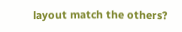layout match the others?